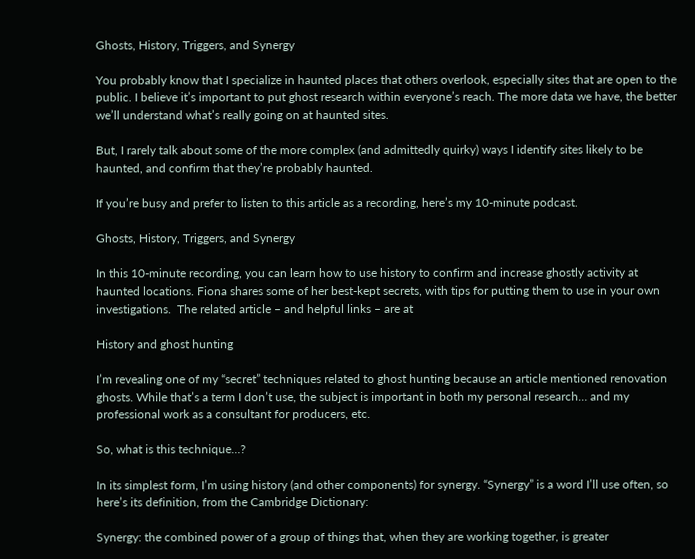Ghosts, History, Triggers, and Synergy

You probably know that I specialize in haunted places that others overlook, especially sites that are open to the public. I believe it’s important to put ghost research within everyone’s reach. The more data we have, the better we’ll understand what’s really going on at haunted sites.

But, I rarely talk about some of the more complex (and admittedly quirky) ways I identify sites likely to be haunted, and confirm that they’re probably haunted.

If you’re busy and prefer to listen to this article as a recording, here’s my 10-minute podcast.

Ghosts, History, Triggers, and Synergy

In this 10-minute recording, you can learn how to use history to confirm and increase ghostly activity at haunted locations. Fiona shares some of her best-kept secrets, with tips for putting them to use in your own investigations.  The related article – and helpful links – are at

History and ghost hunting

I’m revealing one of my “secret” techniques related to ghost hunting because an article mentioned renovation ghosts. While that’s a term I don’t use, the subject is important in both my personal research… and my professional work as a consultant for producers, etc.

So, what is this technique…?

In its simplest form, I’m using history (and other components) for synergy. “Synergy” is a word I’ll use often, so here’s its definition, from the Cambridge Dictionary:

Synergy: the combined power of a group of things that, when they are working together, is greater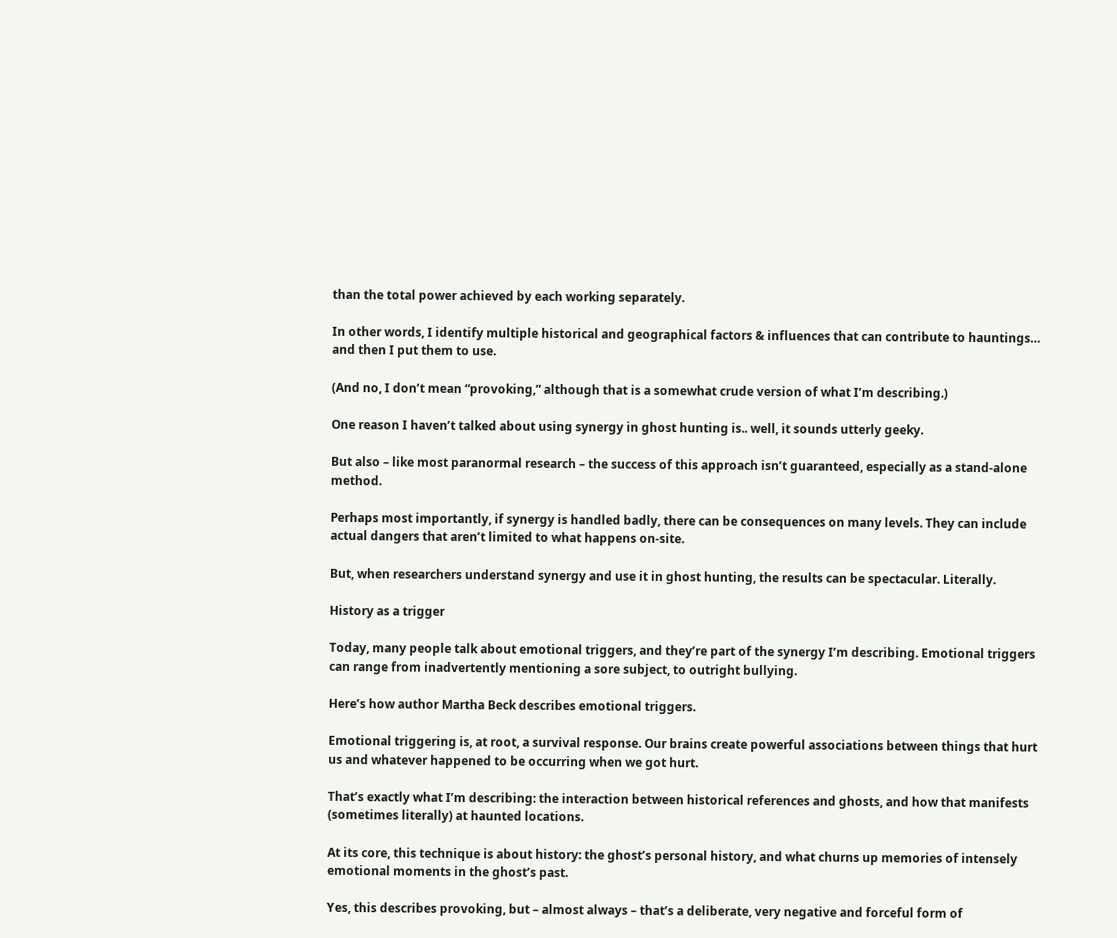than the total power achieved by each working separately.

In other words, I identify multiple historical and geographical factors & influences that can contribute to hauntings… and then I put them to use.

(And no, I don’t mean “provoking,” although that is a somewhat crude version of what I’m describing.)

One reason I haven’t talked about using synergy in ghost hunting is.. well, it sounds utterly geeky.

But also – like most paranormal research – the success of this approach isn’t guaranteed, especially as a stand-alone method.

Perhaps most importantly, if synergy is handled badly, there can be consequences on many levels. They can include actual dangers that aren’t limited to what happens on-site.

But, when researchers understand synergy and use it in ghost hunting, the results can be spectacular. Literally.

History as a trigger

Today, many people talk about emotional triggers, and they’re part of the synergy I’m describing. Emotional triggers can range from inadvertently mentioning a sore subject, to outright bullying.

Here’s how author Martha Beck describes emotional triggers.

Emotional triggering is, at root, a survival response. Our brains create powerful associations between things that hurt us and whatever happened to be occurring when we got hurt.

That’s exactly what I’m describing: the interaction between historical references and ghosts, and how that manifests (sometimes literally) at haunted locations.

At its core, this technique is about history: the ghost’s personal history, and what churns up memories of intensely emotional moments in the ghost’s past.

Yes, this describes provoking, but – almost always – that’s a deliberate, very negative and forceful form of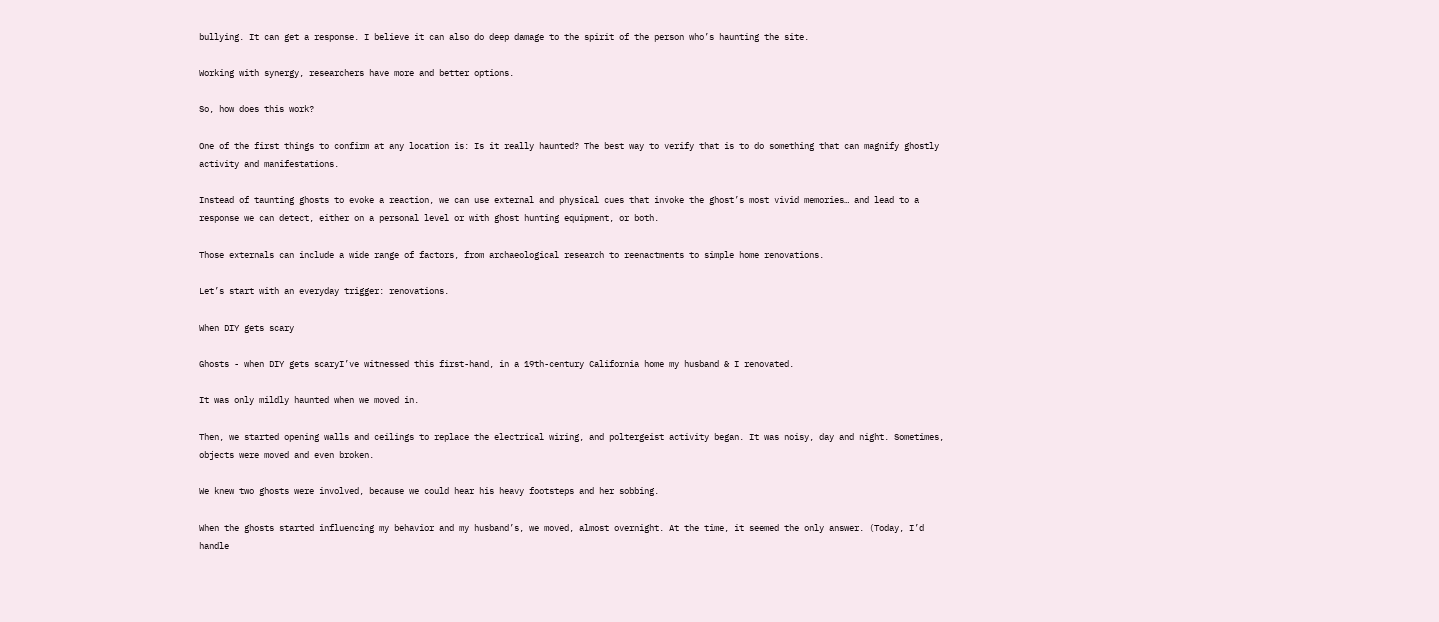bullying. It can get a response. I believe it can also do deep damage to the spirit of the person who’s haunting the site.

Working with synergy, researchers have more and better options.

So, how does this work?

One of the first things to confirm at any location is: Is it really haunted? The best way to verify that is to do something that can magnify ghostly activity and manifestations.

Instead of taunting ghosts to evoke a reaction, we can use external and physical cues that invoke the ghost’s most vivid memories… and lead to a response we can detect, either on a personal level or with ghost hunting equipment, or both.

Those externals can include a wide range of factors, from archaeological research to reenactments to simple home renovations.

Let’s start with an everyday trigger: renovations.

When DIY gets scary

Ghosts - when DIY gets scaryI’ve witnessed this first-hand, in a 19th-century California home my husband & I renovated.

It was only mildly haunted when we moved in.

Then, we started opening walls and ceilings to replace the electrical wiring, and poltergeist activity began. It was noisy, day and night. Sometimes, objects were moved and even broken.

We knew two ghosts were involved, because we could hear his heavy footsteps and her sobbing.

When the ghosts started influencing my behavior and my husband’s, we moved, almost overnight. At the time, it seemed the only answer. (Today, I’d handle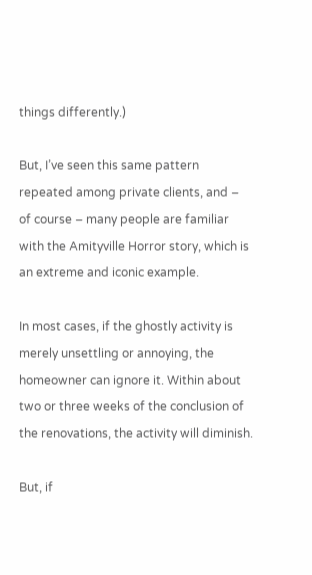things differently.)

But, I’ve seen this same pattern repeated among private clients, and – of course – many people are familiar with the Amityville Horror story, which is an extreme and iconic example.

In most cases, if the ghostly activity is merely unsettling or annoying, the homeowner can ignore it. Within about two or three weeks of the conclusion of the renovations, the activity will diminish.

But, if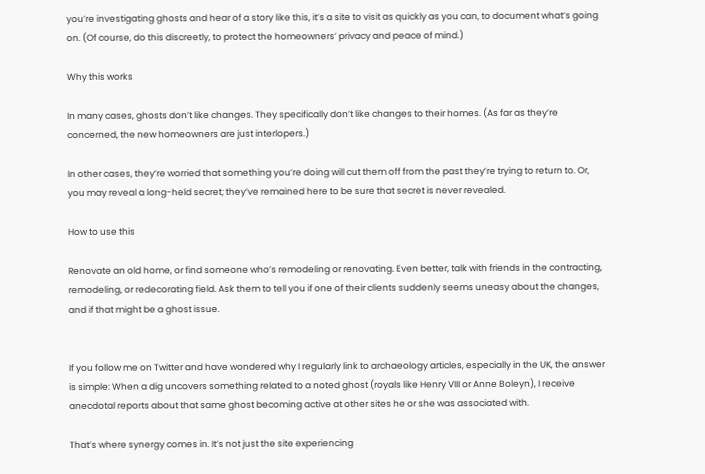you’re investigating ghosts and hear of a story like this, it’s a site to visit as quickly as you can, to document what’s going on. (Of course, do this discreetly, to protect the homeowners’ privacy and peace of mind.)

Why this works

In many cases, ghosts don’t like changes. They specifically don’t like changes to their homes. (As far as they’re concerned, the new homeowners are just interlopers.)

In other cases, they’re worried that something you’re doing will cut them off from the past they’re trying to return to. Or, you may reveal a long-held secret; they’ve remained here to be sure that secret is never revealed.

How to use this

Renovate an old home, or find someone who’s remodeling or renovating. Even better, talk with friends in the contracting, remodeling, or redecorating field. Ask them to tell you if one of their clients suddenly seems uneasy about the changes, and if that might be a ghost issue.


If you follow me on Twitter and have wondered why I regularly link to archaeology articles, especially in the UK, the answer is simple: When a dig uncovers something related to a noted ghost (royals like Henry VIII or Anne Boleyn), I receive anecdotal reports about that same ghost becoming active at other sites he or she was associated with.

That’s where synergy comes in. It’s not just the site experiencing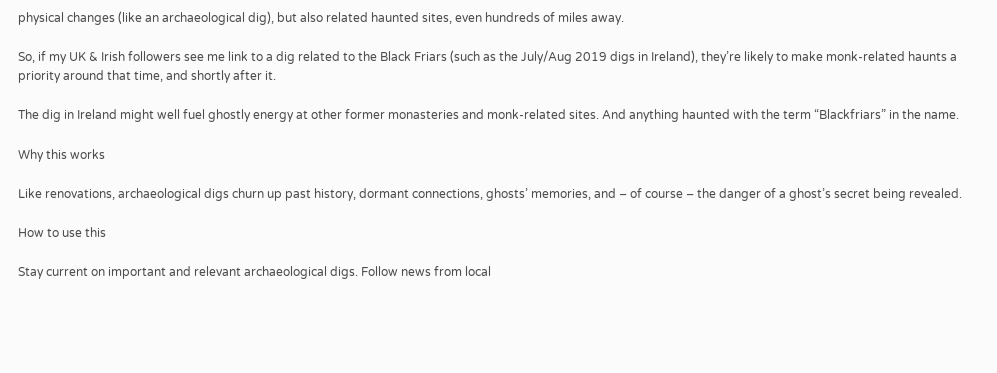physical changes (like an archaeological dig), but also related haunted sites, even hundreds of miles away.

So, if my UK & Irish followers see me link to a dig related to the Black Friars (such as the July/Aug 2019 digs in Ireland), they’re likely to make monk-related haunts a priority around that time, and shortly after it.

The dig in Ireland might well fuel ghostly energy at other former monasteries and monk-related sites. And anything haunted with the term “Blackfriars” in the name.

Why this works

Like renovations, archaeological digs churn up past history, dormant connections, ghosts’ memories, and – of course – the danger of a ghost’s secret being revealed.

How to use this

Stay current on important and relevant archaeological digs. Follow news from local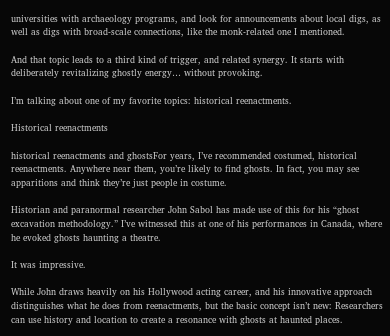universities with archaeology programs, and look for announcements about local digs, as well as digs with broad-scale connections, like the monk-related one I mentioned.

And that topic leads to a third kind of trigger, and related synergy. It starts with deliberately revitalizing ghostly energy… without provoking.

I’m talking about one of my favorite topics: historical reenactments.

Historical reenactments

historical reenactments and ghostsFor years, I’ve recommended costumed, historical reenactments. Anywhere near them, you’re likely to find ghosts. In fact, you may see apparitions and think they’re just people in costume.

Historian and paranormal researcher John Sabol has made use of this for his “ghost excavation methodology.” I’ve witnessed this at one of his performances in Canada, where he evoked ghosts haunting a theatre.

It was impressive.

While John draws heavily on his Hollywood acting career, and his innovative approach distinguishes what he does from reenactments, but the basic concept isn’t new: Researchers can use history and location to create a resonance with ghosts at haunted places.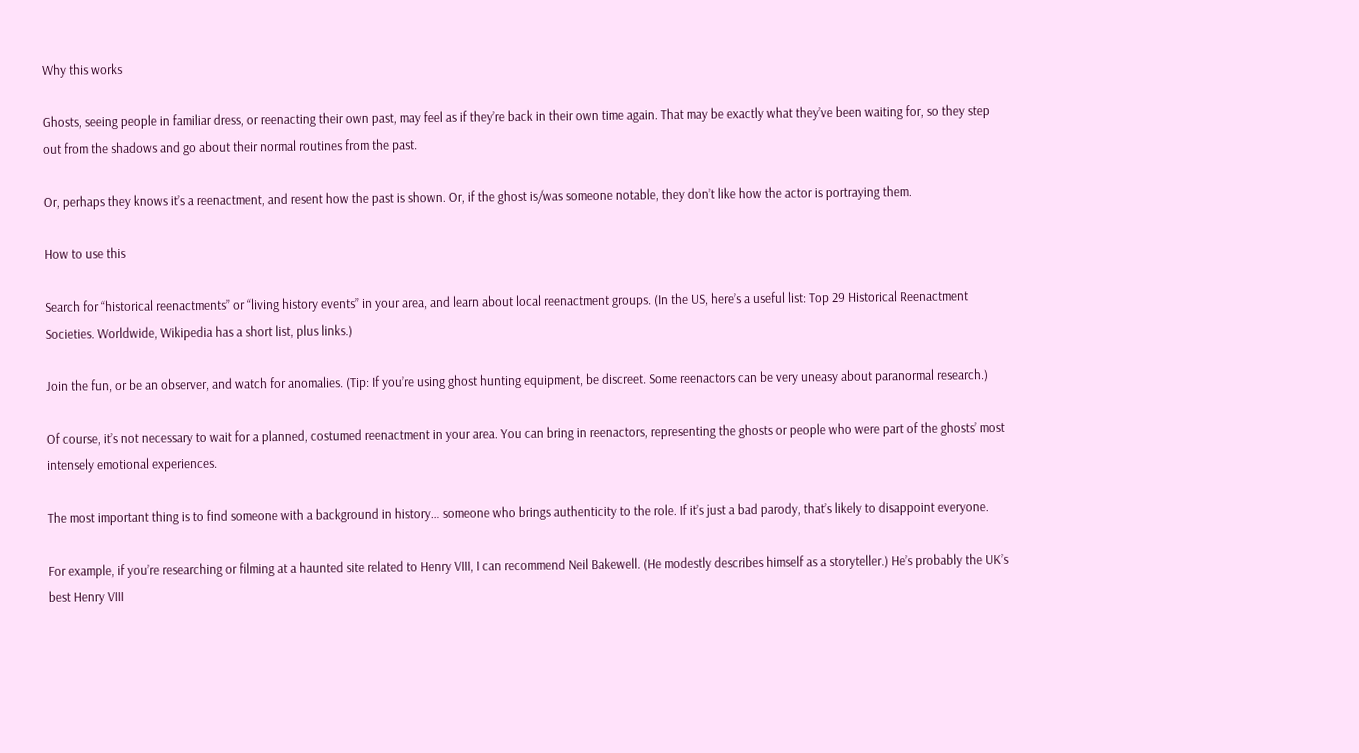Why this works

Ghosts, seeing people in familiar dress, or reenacting their own past, may feel as if they’re back in their own time again. That may be exactly what they’ve been waiting for, so they step out from the shadows and go about their normal routines from the past.

Or, perhaps they knows it’s a reenactment, and resent how the past is shown. Or, if the ghost is/was someone notable, they don’t like how the actor is portraying them.

How to use this

Search for “historical reenactments” or “living history events” in your area, and learn about local reenactment groups. (In the US, here’s a useful list: Top 29 Historical Reenactment Societies. Worldwide, Wikipedia has a short list, plus links.)

Join the fun, or be an observer, and watch for anomalies. (Tip: If you’re using ghost hunting equipment, be discreet. Some reenactors can be very uneasy about paranormal research.)

Of course, it’s not necessary to wait for a planned, costumed reenactment in your area. You can bring in reenactors, representing the ghosts or people who were part of the ghosts’ most intensely emotional experiences.

The most important thing is to find someone with a background in history… someone who brings authenticity to the role. If it’s just a bad parody, that’s likely to disappoint everyone.

For example, if you’re researching or filming at a haunted site related to Henry VIII, I can recommend Neil Bakewell. (He modestly describes himself as a storyteller.) He’s probably the UK’s best Henry VIII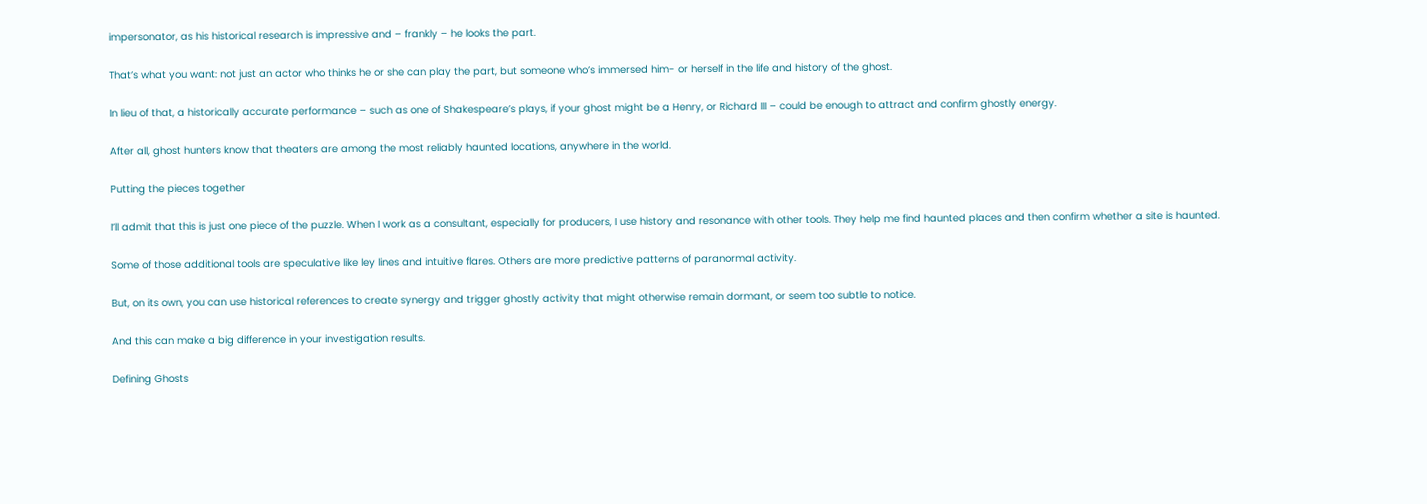impersonator, as his historical research is impressive and – frankly – he looks the part.

That’s what you want: not just an actor who thinks he or she can play the part, but someone who’s immersed him- or herself in the life and history of the ghost.

In lieu of that, a historically accurate performance – such as one of Shakespeare’s plays, if your ghost might be a Henry, or Richard III – could be enough to attract and confirm ghostly energy.

After all, ghost hunters know that theaters are among the most reliably haunted locations, anywhere in the world.

Putting the pieces together

I’ll admit that this is just one piece of the puzzle. When I work as a consultant, especially for producers, I use history and resonance with other tools. They help me find haunted places and then confirm whether a site is haunted.

Some of those additional tools are speculative like ley lines and intuitive flares. Others are more predictive patterns of paranormal activity.

But, on its own, you can use historical references to create synergy and trigger ghostly activity that might otherwise remain dormant, or seem too subtle to notice.

And this can make a big difference in your investigation results.

Defining Ghosts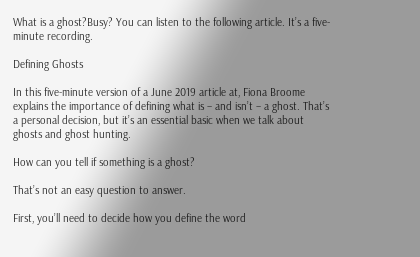What is a ghost?Busy? You can listen to the following article. It’s a five-minute recording.

Defining Ghosts

In this five-minute version of a June 2019 article at, Fiona Broome explains the importance of defining what is – and isn’t – a ghost. That’s a personal decision, but it’s an essential basic when we talk about ghosts and ghost hunting.

How can you tell if something is a ghost?

That’s not an easy question to answer.

First, you’ll need to decide how you define the word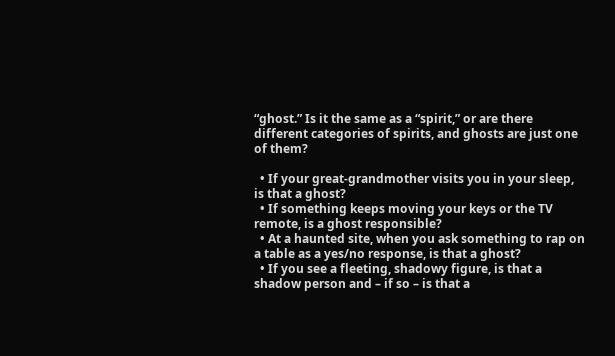“ghost.” Is it the same as a “spirit,” or are there different categories of spirits, and ghosts are just one of them?

  • If your great-grandmother visits you in your sleep, is that a ghost?
  • If something keeps moving your keys or the TV remote, is a ghost responsible?
  • At a haunted site, when you ask something to rap on a table as a yes/no response, is that a ghost?
  • If you see a fleeting, shadowy figure, is that a shadow person and – if so – is that a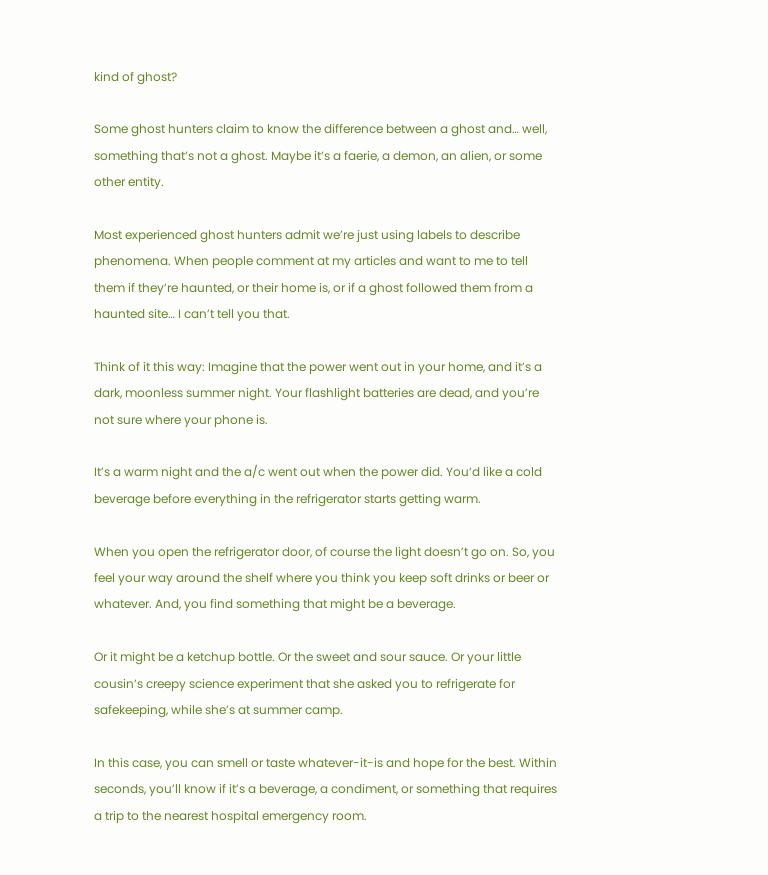kind of ghost?

Some ghost hunters claim to know the difference between a ghost and… well, something that’s not a ghost. Maybe it’s a faerie, a demon, an alien, or some other entity.

Most experienced ghost hunters admit we’re just using labels to describe phenomena. When people comment at my articles and want to me to tell them if they’re haunted, or their home is, or if a ghost followed them from a haunted site… I can’t tell you that.

Think of it this way: Imagine that the power went out in your home, and it’s a dark, moonless summer night. Your flashlight batteries are dead, and you’re not sure where your phone is.

It’s a warm night and the a/c went out when the power did. You’d like a cold beverage before everything in the refrigerator starts getting warm.

When you open the refrigerator door, of course the light doesn’t go on. So, you feel your way around the shelf where you think you keep soft drinks or beer or whatever. And, you find something that might be a beverage.

Or it might be a ketchup bottle. Or the sweet and sour sauce. Or your little cousin’s creepy science experiment that she asked you to refrigerate for safekeeping, while she’s at summer camp.

In this case, you can smell or taste whatever-it-is and hope for the best. Within seconds, you’ll know if it’s a beverage, a condiment, or something that requires a trip to the nearest hospital emergency room.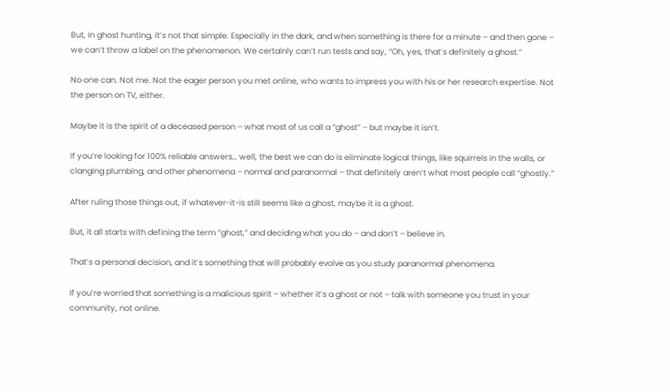But, in ghost hunting, it’s not that simple. Especially in the dark, and when something is there for a minute – and then gone – we can’t throw a label on the phenomenon. We certainly can’t run tests and say, “Oh, yes, that’s definitely a ghost.”

No one can. Not me. Not the eager person you met online, who wants to impress you with his or her research expertise. Not the person on TV, either.

Maybe it is the spirit of a deceased person – what most of us call a “ghost” – but maybe it isn’t.

If you’re looking for 100% reliable answers… well, the best we can do is eliminate logical things, like squirrels in the walls, or clanging plumbing, and other phenomena – normal and paranormal – that definitely aren’t what most people call “ghostly.”

After ruling those things out, if whatever-it-is still seems like a ghost, maybe it is a ghost.

But, it all starts with defining the term “ghost,” and deciding what you do – and don’t – believe in.

That’s a personal decision, and it’s something that will probably evolve as you study paranormal phenomena.

If you’re worried that something is a malicious spirit – whether it’s a ghost or not – talk with someone you trust in your community, not online.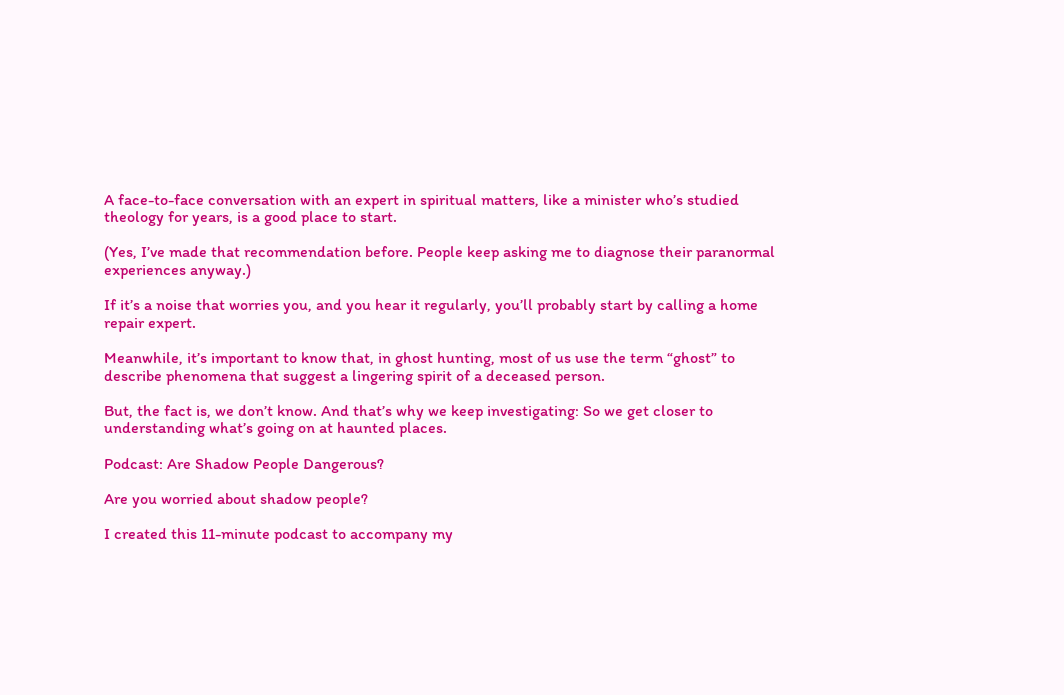A face-to-face conversation with an expert in spiritual matters, like a minister who’s studied theology for years, is a good place to start.

(Yes, I’ve made that recommendation before. People keep asking me to diagnose their paranormal experiences anyway.)

If it’s a noise that worries you, and you hear it regularly, you’ll probably start by calling a home repair expert.

Meanwhile, it’s important to know that, in ghost hunting, most of us use the term “ghost” to describe phenomena that suggest a lingering spirit of a deceased person.

But, the fact is, we don’t know. And that’s why we keep investigating: So we get closer to understanding what’s going on at haunted places.

Podcast: Are Shadow People Dangerous?

Are you worried about shadow people?

I created this 11-minute podcast to accompany my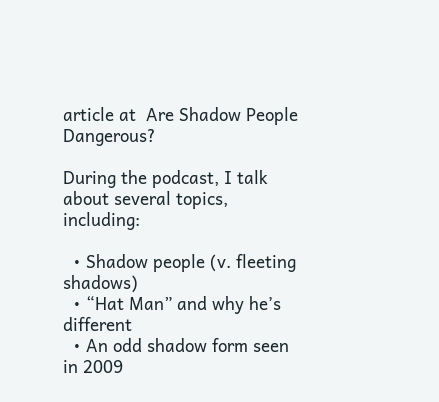article at  Are Shadow People Dangerous?

During the podcast, I talk about several topics, including:

  • Shadow people (v. fleeting shadows)
  • “Hat Man” and why he’s different
  • An odd shadow form seen in 2009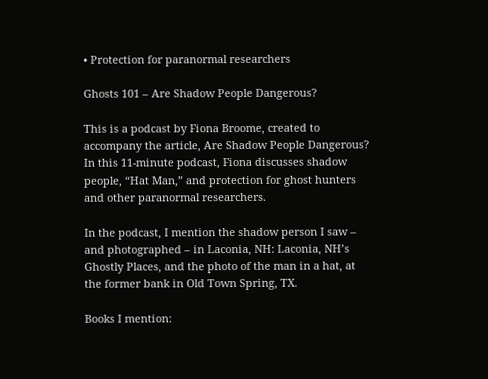• Protection for paranormal researchers

Ghosts 101 – Are Shadow People Dangerous?

This is a podcast by Fiona Broome, created to accompany the article, Are Shadow People Dangerous? In this 11-minute podcast, Fiona discusses shadow people, “Hat Man,” and protection for ghost hunters and other paranormal researchers.

In the podcast, I mention the shadow person I saw – and photographed – in Laconia, NH: Laconia, NH’s Ghostly Places, and the photo of the man in a hat, at the former bank in Old Town Spring, TX.

Books I mention: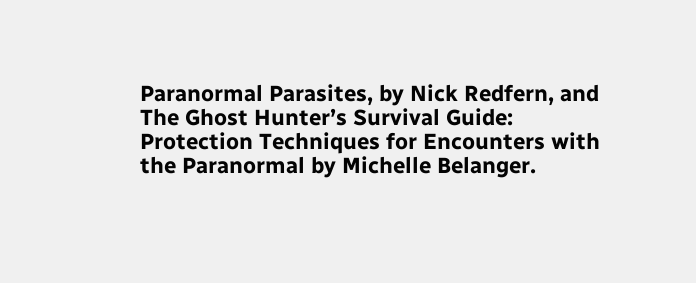Paranormal Parasites, by Nick Redfern, and The Ghost Hunter’s Survival Guide: Protection Techniques for Encounters with the Paranormal by Michelle Belanger.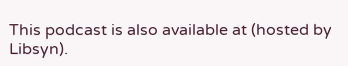This podcast is also available at (hosted by Libsyn).